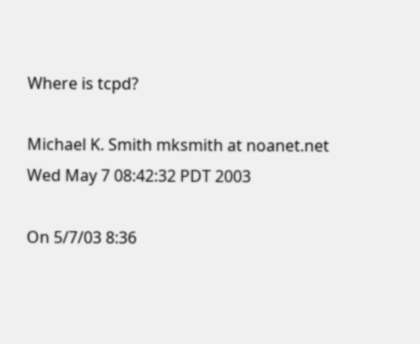Where is tcpd?

Michael K. Smith mksmith at noanet.net
Wed May 7 08:42:32 PDT 2003

On 5/7/03 8:36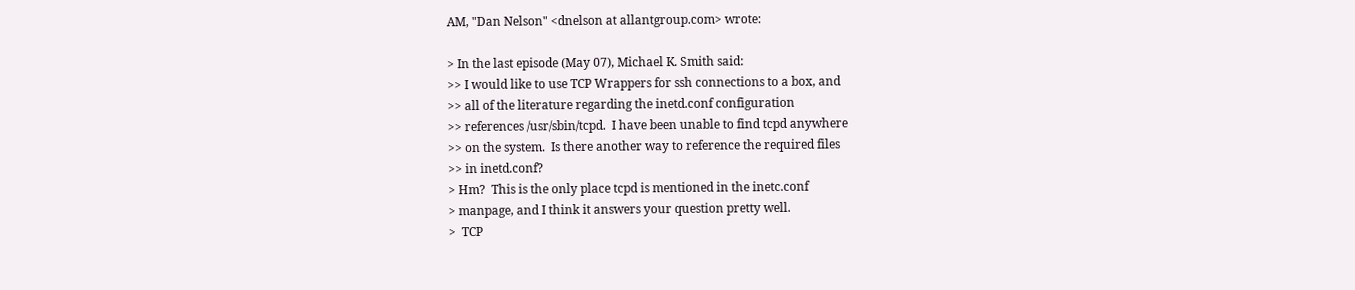AM, "Dan Nelson" <dnelson at allantgroup.com> wrote:

> In the last episode (May 07), Michael K. Smith said:
>> I would like to use TCP Wrappers for ssh connections to a box, and
>> all of the literature regarding the inetd.conf configuration
>> references /usr/sbin/tcpd.  I have been unable to find tcpd anywhere
>> on the system.  Is there another way to reference the required files
>> in inetd.conf?
> Hm?  This is the only place tcpd is mentioned in the inetc.conf
> manpage, and I think it answers your question pretty well.
>  TCP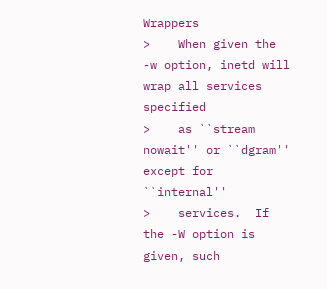Wrappers
>    When given the -w option, inetd will wrap all services specified
>    as ``stream nowait'' or ``dgram'' except for ``internal''
>    services.  If the -W option is given, such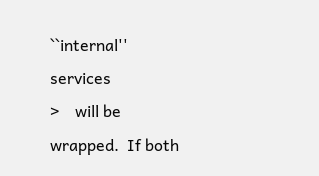``internal'' services
>    will be wrapped.  If both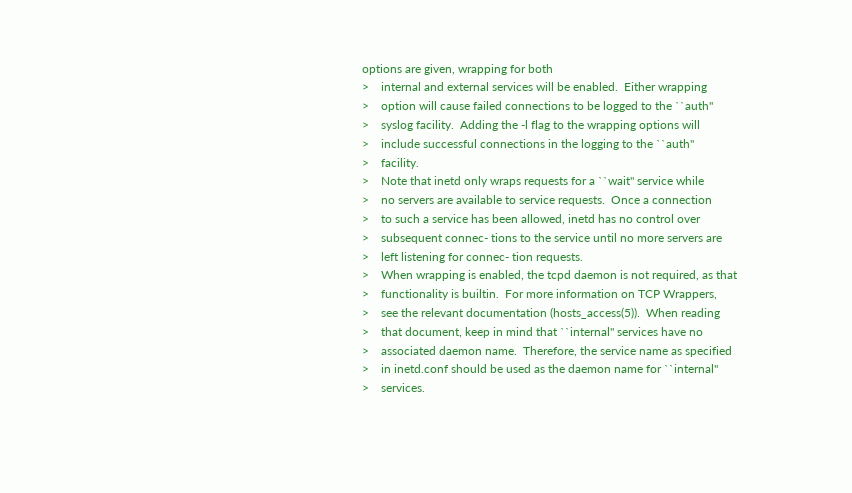options are given, wrapping for both
>    internal and external services will be enabled.  Either wrapping
>    option will cause failed connections to be logged to the ``auth''
>    syslog facility.  Adding the -l flag to the wrapping options will
>    include successful connections in the logging to the ``auth''
>    facility.
>    Note that inetd only wraps requests for a ``wait'' service while
>    no servers are available to service requests.  Once a connection
>    to such a service has been allowed, inetd has no control over
>    subsequent connec- tions to the service until no more servers are
>    left listening for connec- tion requests.
>    When wrapping is enabled, the tcpd daemon is not required, as that
>    functionality is builtin.  For more information on TCP Wrappers,
>    see the relevant documentation (hosts_access(5)).  When reading
>    that document, keep in mind that ``internal'' services have no
>    associated daemon name.  Therefore, the service name as specified
>    in inetd.conf should be used as the daemon name for ``internal''
>    services.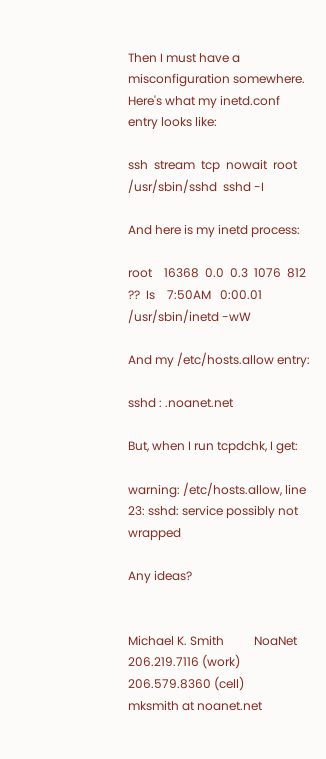Then I must have a misconfiguration somewhere.  Here's what my inetd.conf
entry looks like:

ssh  stream  tcp  nowait  root /usr/sbin/sshd  sshd -I

And here is my inetd process:

root    16368  0.0  0.3  1076  812  ??  Is    7:50AM   0:00.01
/usr/sbin/inetd -wW

And my /etc/hosts.allow entry:

sshd : .noanet.net

But, when I run tcpdchk, I get:

warning: /etc/hosts.allow, line 23: sshd: service possibly not wrapped

Any ideas?


Michael K. Smith          NoaNet
206.219.7116 (work)       206.579.8360 (cell)
mksmith at noanet.net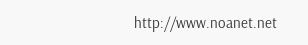http://www.noanet.net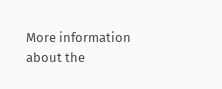More information about the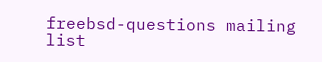freebsd-questions mailing list